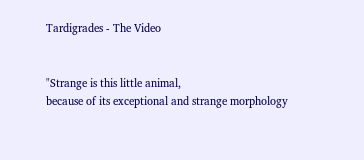Tardigrades - The Video


"Strange is this little animal,
because of its exceptional and strange morphology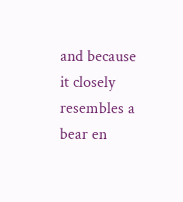and because it closely resembles a bear en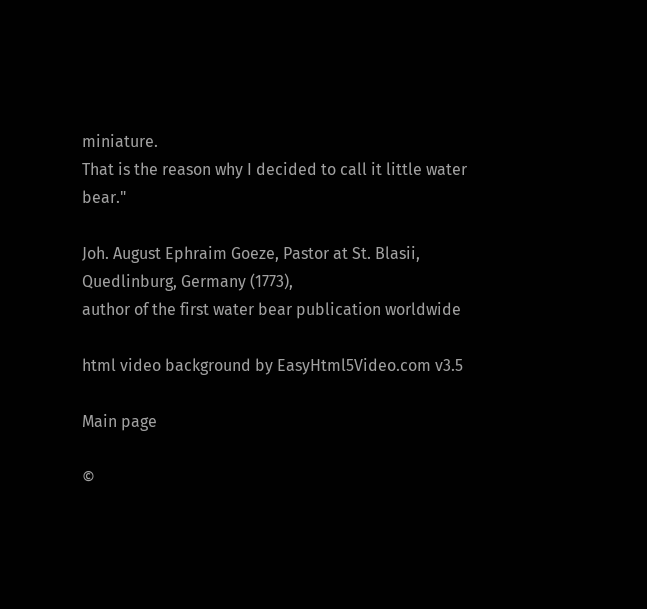miniature.
That is the reason why I decided to call it little water bear."

Joh. August Ephraim Goeze, Pastor at St. Blasii, Quedlinburg, Germany (1773),
author of the first water bear publication worldwide

html video background by EasyHtml5Video.com v3.5

Main page

©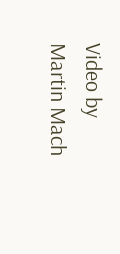Video by  Martin Mach